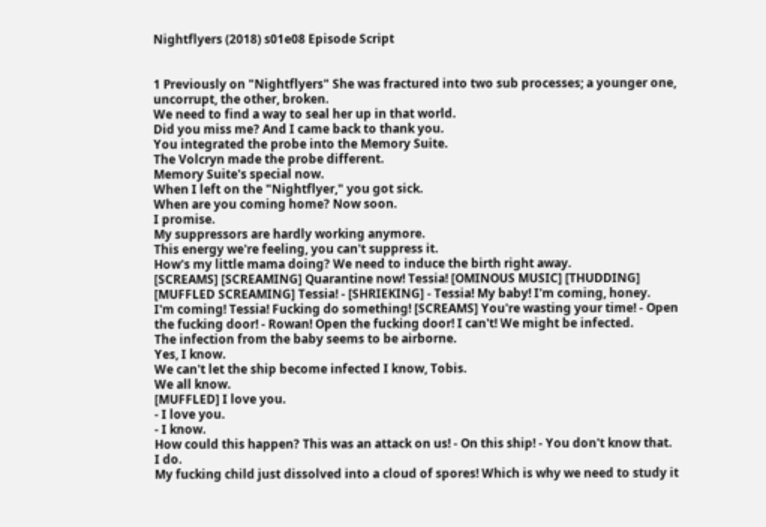Nightflyers (2018) s01e08 Episode Script


1 Previously on "Nightflyers" She was fractured into two sub processes; a younger one, uncorrupt, the other, broken.
We need to find a way to seal her up in that world.
Did you miss me? And I came back to thank you.
You integrated the probe into the Memory Suite.
The Volcryn made the probe different.
Memory Suite's special now.
When I left on the "Nightflyer," you got sick.
When are you coming home? Now soon.
I promise.
My suppressors are hardly working anymore.
This energy we're feeling, you can't suppress it.
How's my little mama doing? We need to induce the birth right away.
[SCREAMS] [SCREAMING] Quarantine now! Tessia! [OMINOUS MUSIC] [THUDDING] [MUFFLED SCREAMING] Tessia! - [SHRIEKING] - Tessia! My baby! I'm coming, honey.
I'm coming! Tessia! Fucking do something! [SCREAMS] You're wasting your time! - Open the fucking door! - Rowan! Open the fucking door! I can't! We might be infected.
The infection from the baby seems to be airborne.
Yes, I know.
We can't let the ship become infected I know, Tobis.
We all know.
[MUFFLED] I love you.
- I love you.
- I know.
How could this happen? This was an attack on us! - On this ship! - You don't know that.
I do.
My fucking child just dissolved into a cloud of spores! Which is why we need to study it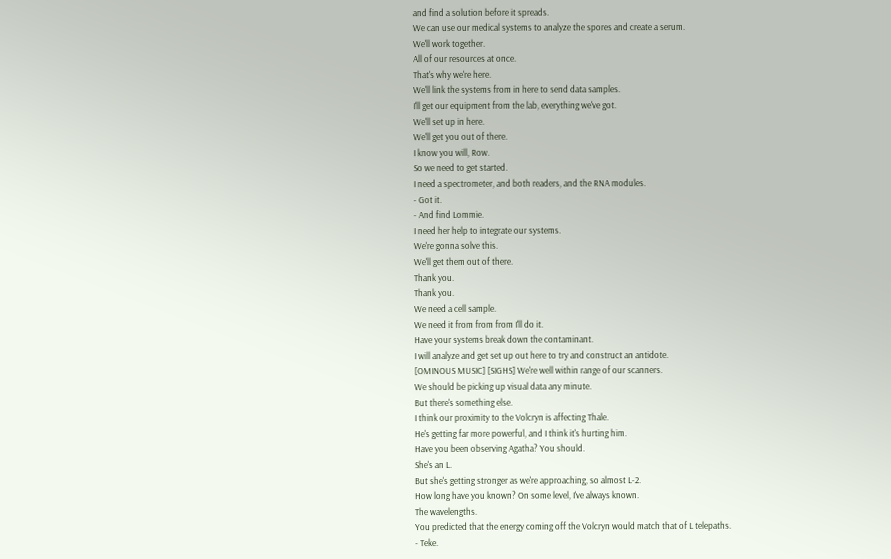and find a solution before it spreads.
We can use our medical systems to analyze the spores and create a serum.
We'll work together.
All of our resources at once.
That's why we're here.
We'll link the systems from in here to send data samples.
I'll get our equipment from the lab, everything we've got.
We'll set up in here.
We'll get you out of there.
I know you will, Row.
So we need to get started.
I need a spectrometer, and both readers, and the RNA modules.
- Got it.
- And find Lommie.
I need her help to integrate our systems.
We're gonna solve this.
We'll get them out of there.
Thank you.
Thank you.
We need a cell sample.
We need it from from from I'll do it.
Have your systems break down the contaminant.
I will analyze and get set up out here to try and construct an antidote.
[OMINOUS MUSIC] [SIGHS] We're well within range of our scanners.
We should be picking up visual data any minute.
But there's something else.
I think our proximity to the Volcryn is affecting Thale.
He's getting far more powerful, and I think it's hurting him.
Have you been observing Agatha? You should.
She's an L.
But she's getting stronger as we're approaching, so almost L-2.
How long have you known? On some level, I've always known.
The wavelengths.
You predicted that the energy coming off the Volcryn would match that of L telepaths.
- Teke.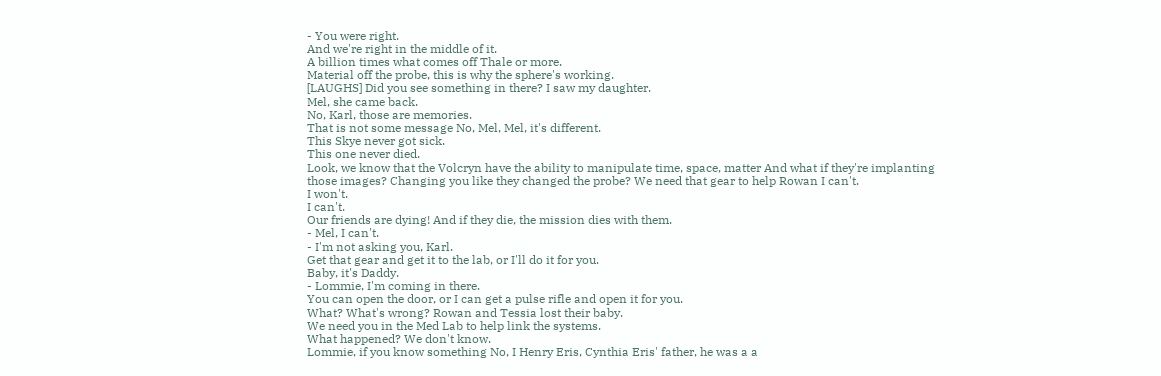- You were right.
And we're right in the middle of it.
A billion times what comes off Thale or more.
Material off the probe, this is why the sphere's working.
[LAUGHS] Did you see something in there? I saw my daughter.
Mel, she came back.
No, Karl, those are memories.
That is not some message No, Mel, Mel, it's different.
This Skye never got sick.
This one never died.
Look, we know that the Volcryn have the ability to manipulate time, space, matter And what if they're implanting those images? Changing you like they changed the probe? We need that gear to help Rowan I can't.
I won't.
I can't.
Our friends are dying! And if they die, the mission dies with them.
- Mel, I can't.
- I'm not asking you, Karl.
Get that gear and get it to the lab, or I'll do it for you.
Baby, it's Daddy.
- Lommie, I'm coming in there.
You can open the door, or I can get a pulse rifle and open it for you.
What? What's wrong? Rowan and Tessia lost their baby.
We need you in the Med Lab to help link the systems.
What happened? We don't know.
Lommie, if you know something No, I Henry Eris, Cynthia Eris' father, he was a a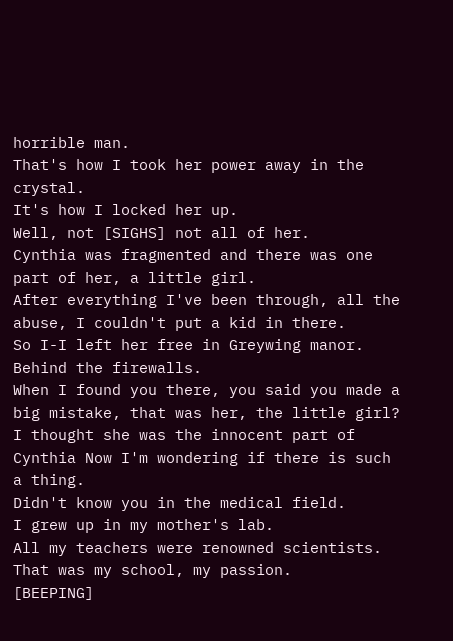horrible man.
That's how I took her power away in the crystal.
It's how I locked her up.
Well, not [SIGHS] not all of her.
Cynthia was fragmented and there was one part of her, a little girl.
After everything I've been through, all the abuse, I couldn't put a kid in there.
So I-I left her free in Greywing manor.
Behind the firewalls.
When I found you there, you said you made a big mistake, that was her, the little girl? I thought she was the innocent part of Cynthia Now I'm wondering if there is such a thing.
Didn't know you in the medical field.
I grew up in my mother's lab.
All my teachers were renowned scientists.
That was my school, my passion.
[BEEPING]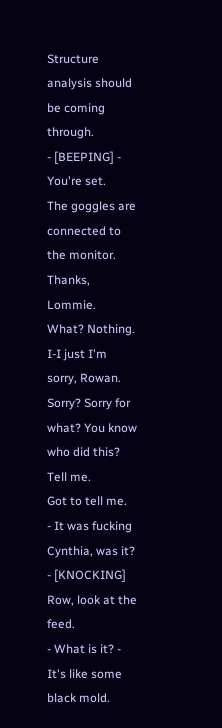Structure analysis should be coming through.
- [BEEPING] - You're set.
The goggles are connected to the monitor.
Thanks, Lommie.
What? Nothing.
I-I just I'm sorry, Rowan.
Sorry? Sorry for what? You know who did this? Tell me.
Got to tell me.
- It was fucking Cynthia, was it? - [KNOCKING] Row, look at the feed.
- What is it? - It's like some black mold.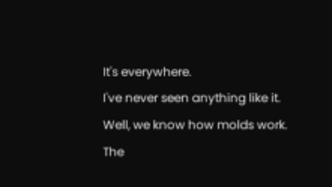It's everywhere.
I've never seen anything like it.
Well, we know how molds work.
The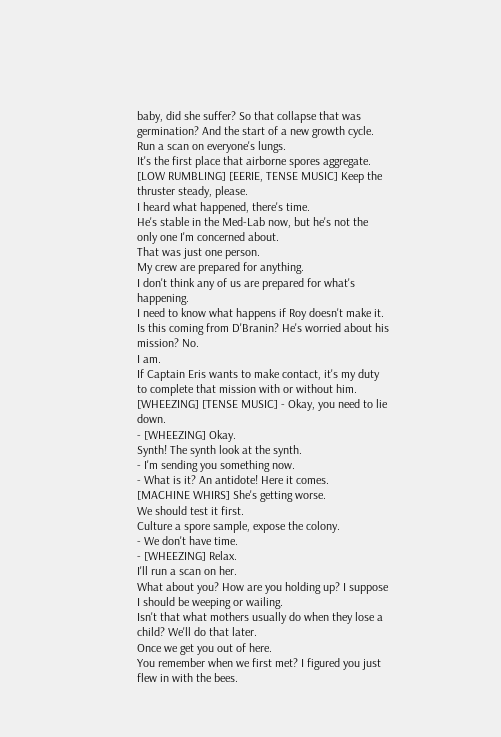baby, did she suffer? So that collapse that was germination? And the start of a new growth cycle.
Run a scan on everyone's lungs.
It's the first place that airborne spores aggregate.
[LOW RUMBLING] [EERIE, TENSE MUSIC] Keep the thruster steady, please.
I heard what happened, there's time.
He's stable in the Med-Lab now, but he's not the only one I'm concerned about.
That was just one person.
My crew are prepared for anything.
I don't think any of us are prepared for what's happening.
I need to know what happens if Roy doesn't make it.
Is this coming from D'Branin? He's worried about his mission? No.
I am.
If Captain Eris wants to make contact, it's my duty to complete that mission with or without him.
[WHEEZING] [TENSE MUSIC] - Okay, you need to lie down.
- [WHEEZING] Okay.
Synth! The synth look at the synth.
- I'm sending you something now.
- What is it? An antidote! Here it comes.
[MACHINE WHIRS] She's getting worse.
We should test it first.
Culture a spore sample, expose the colony.
- We don't have time.
- [WHEEZING] Relax.
I'll run a scan on her.
What about you? How are you holding up? I suppose I should be weeping or wailing.
Isn't that what mothers usually do when they lose a child? We'll do that later.
Once we get you out of here.
You remember when we first met? I figured you just flew in with the bees.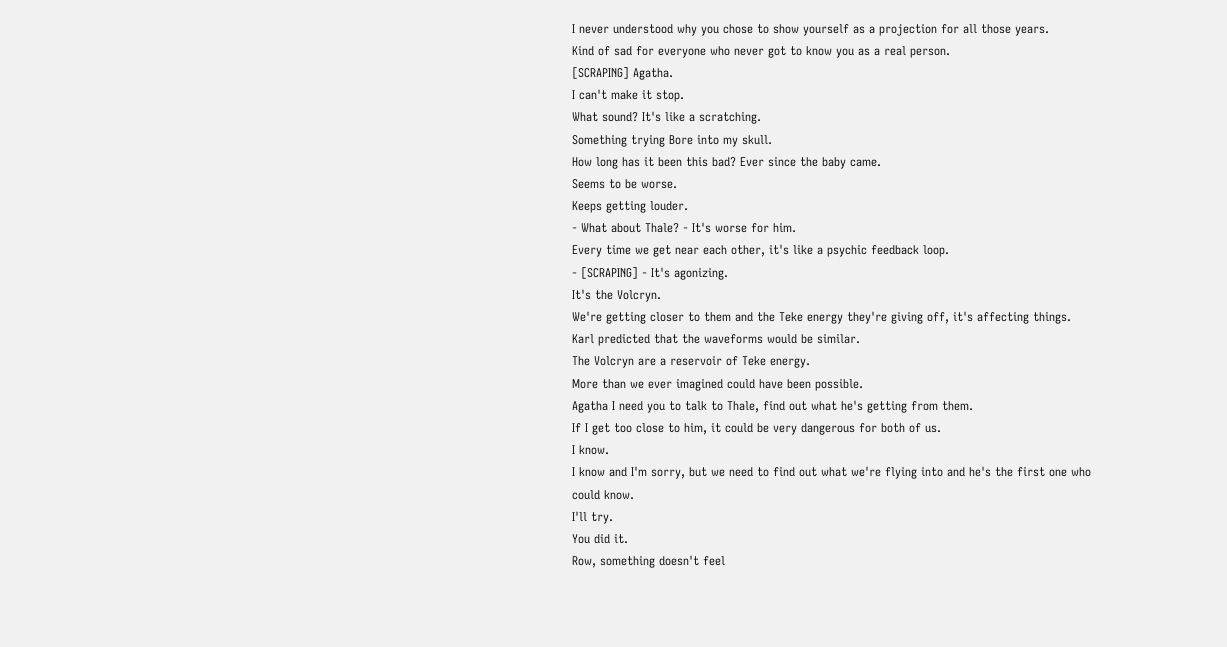I never understood why you chose to show yourself as a projection for all those years.
Kind of sad for everyone who never got to know you as a real person.
[SCRAPING] Agatha.
I can't make it stop.
What sound? It's like a scratching.
Something trying Bore into my skull.
How long has it been this bad? Ever since the baby came.
Seems to be worse.
Keeps getting louder.
- What about Thale? - It's worse for him.
Every time we get near each other, it's like a psychic feedback loop.
- [SCRAPING] - It's agonizing.
It's the Volcryn.
We're getting closer to them and the Teke energy they're giving off, it's affecting things.
Karl predicted that the waveforms would be similar.
The Volcryn are a reservoir of Teke energy.
More than we ever imagined could have been possible.
Agatha I need you to talk to Thale, find out what he's getting from them.
If I get too close to him, it could be very dangerous for both of us.
I know.
I know and I'm sorry, but we need to find out what we're flying into and he's the first one who could know.
I'll try.
You did it.
Row, something doesn't feel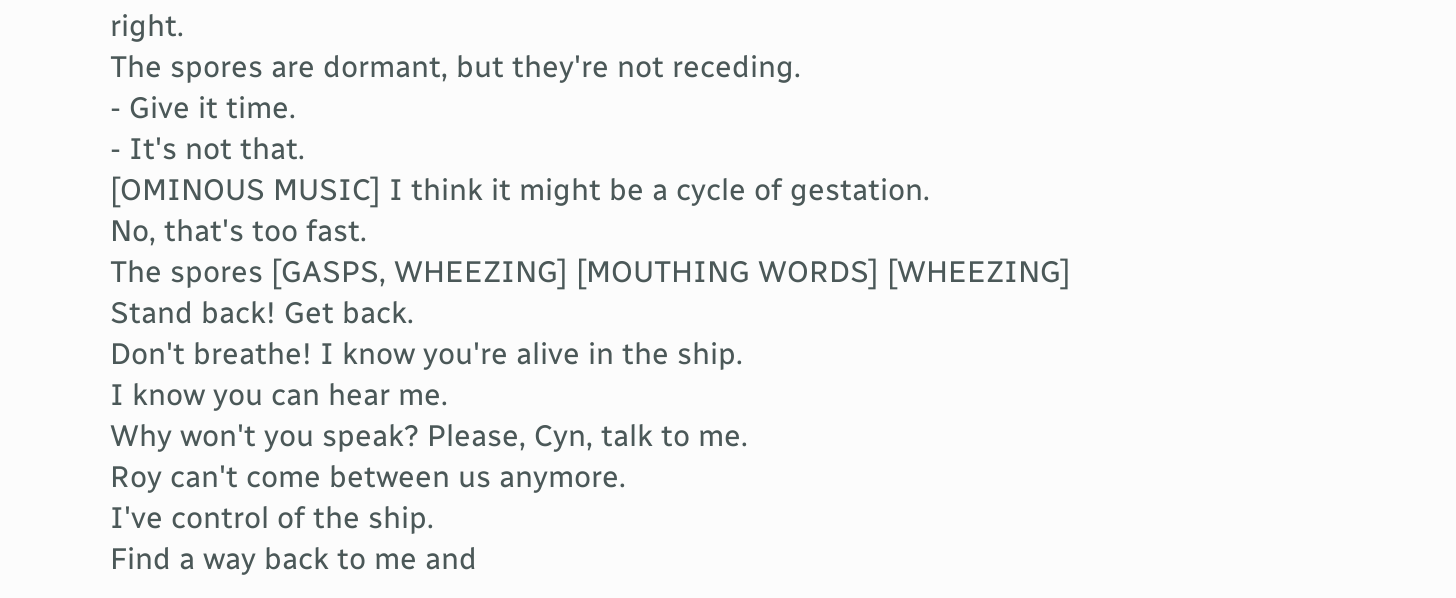right.
The spores are dormant, but they're not receding.
- Give it time.
- It's not that.
[OMINOUS MUSIC] I think it might be a cycle of gestation.
No, that's too fast.
The spores [GASPS, WHEEZING] [MOUTHING WORDS] [WHEEZING] Stand back! Get back.
Don't breathe! I know you're alive in the ship.
I know you can hear me.
Why won't you speak? Please, Cyn, talk to me.
Roy can't come between us anymore.
I've control of the ship.
Find a way back to me and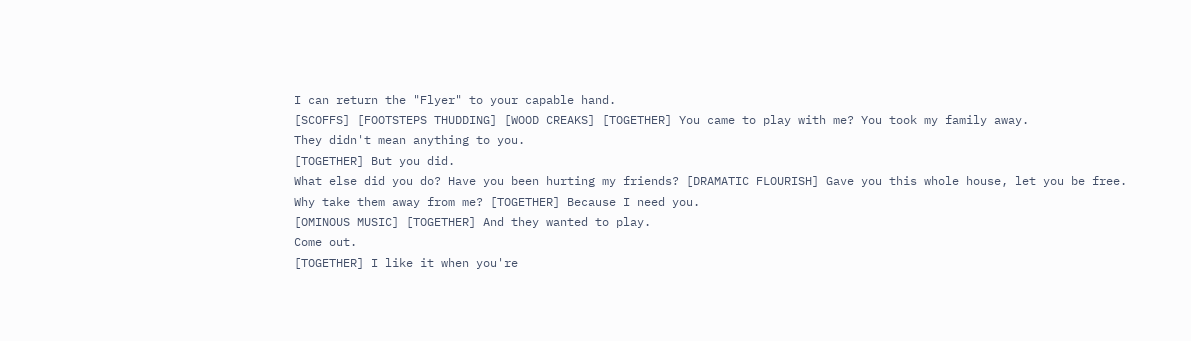I can return the "Flyer" to your capable hand.
[SCOFFS] [FOOTSTEPS THUDDING] [WOOD CREAKS] [TOGETHER] You came to play with me? You took my family away.
They didn't mean anything to you.
[TOGETHER] But you did.
What else did you do? Have you been hurting my friends? [DRAMATIC FLOURISH] Gave you this whole house, let you be free.
Why take them away from me? [TOGETHER] Because I need you.
[OMINOUS MUSIC] [TOGETHER] And they wanted to play.
Come out.
[TOGETHER] I like it when you're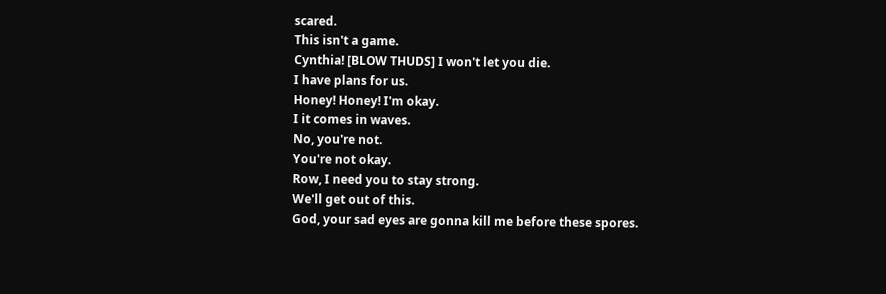scared.
This isn't a game.
Cynthia! [BLOW THUDS] I won't let you die.
I have plans for us.
Honey! Honey! I'm okay.
I it comes in waves.
No, you're not.
You're not okay.
Row, I need you to stay strong.
We'll get out of this.
God, your sad eyes are gonna kill me before these spores.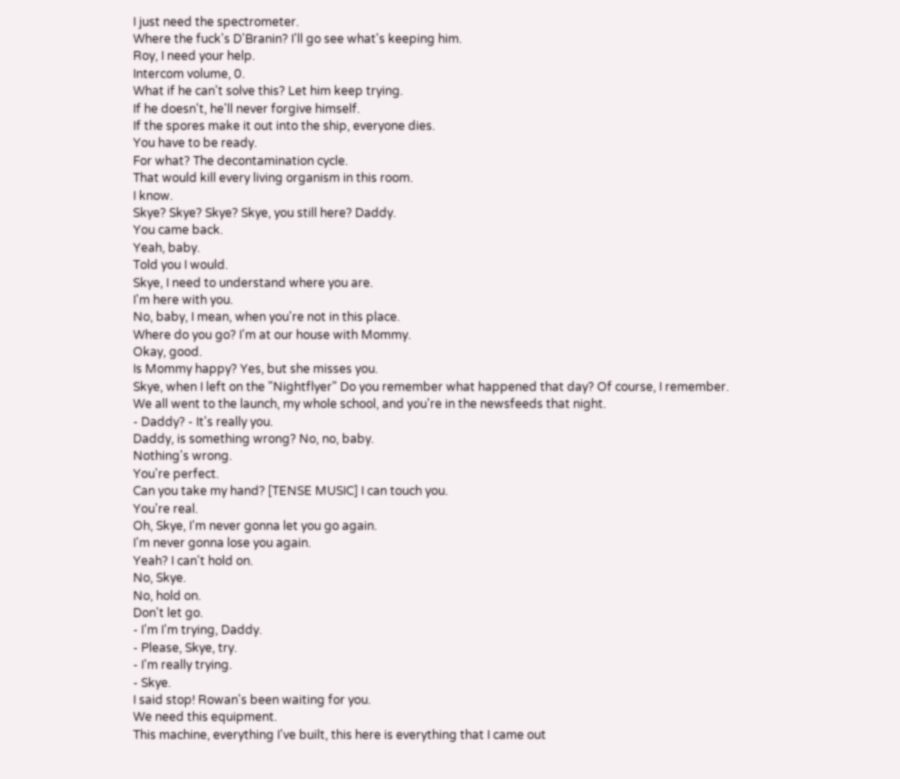I just need the spectrometer.
Where the fuck's D'Branin? I'll go see what's keeping him.
Roy, I need your help.
Intercom volume, 0.
What if he can't solve this? Let him keep trying.
If he doesn't, he'll never forgive himself.
If the spores make it out into the ship, everyone dies.
You have to be ready.
For what? The decontamination cycle.
That would kill every living organism in this room.
I know.
Skye? Skye? Skye? Skye, you still here? Daddy.
You came back.
Yeah, baby.
Told you I would.
Skye, I need to understand where you are.
I'm here with you.
No, baby, I mean, when you're not in this place.
Where do you go? I'm at our house with Mommy.
Okay, good.
Is Mommy happy? Yes, but she misses you.
Skye, when I left on the "Nightflyer" Do you remember what happened that day? Of course, I remember.
We all went to the launch, my whole school, and you're in the newsfeeds that night.
- Daddy? - It's really you.
Daddy, is something wrong? No, no, baby.
Nothing's wrong.
You're perfect.
Can you take my hand? [TENSE MUSIC] I can touch you.
You're real.
Oh, Skye, I'm never gonna let you go again.
I'm never gonna lose you again.
Yeah? I can't hold on.
No, Skye.
No, hold on.
Don't let go.
- I'm I'm trying, Daddy.
- Please, Skye, try.
- I'm really trying.
- Skye.
I said stop! Rowan's been waiting for you.
We need this equipment.
This machine, everything I've built, this here is everything that I came out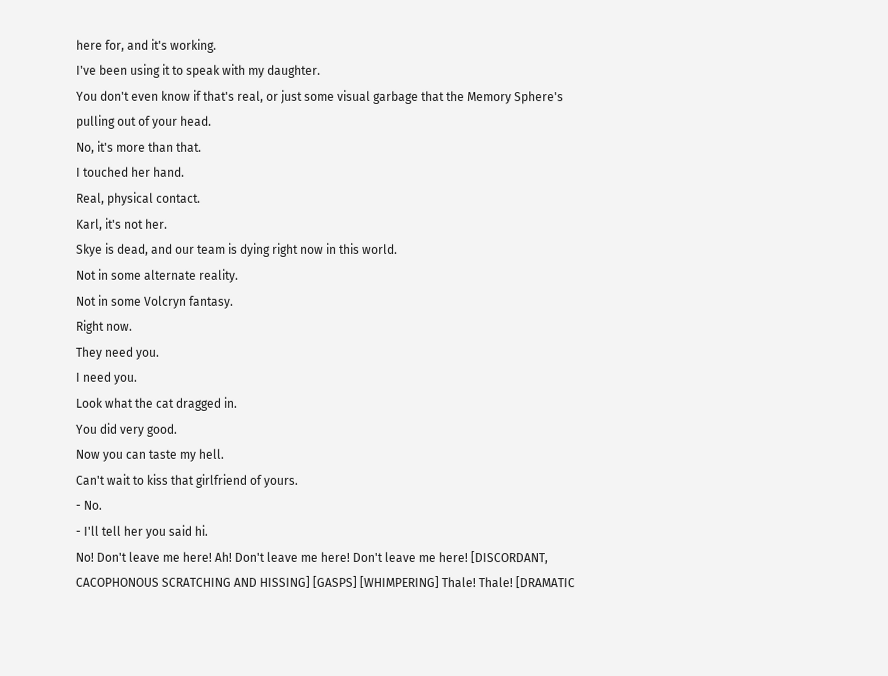here for, and it's working.
I've been using it to speak with my daughter.
You don't even know if that's real, or just some visual garbage that the Memory Sphere's pulling out of your head.
No, it's more than that.
I touched her hand.
Real, physical contact.
Karl, it's not her.
Skye is dead, and our team is dying right now in this world.
Not in some alternate reality.
Not in some Volcryn fantasy.
Right now.
They need you.
I need you.
Look what the cat dragged in.
You did very good.
Now you can taste my hell.
Can't wait to kiss that girlfriend of yours.
- No.
- I'll tell her you said hi.
No! Don't leave me here! Ah! Don't leave me here! Don't leave me here! [DISCORDANT, CACOPHONOUS SCRATCHING AND HISSING] [GASPS] [WHIMPERING] Thale! Thale! [DRAMATIC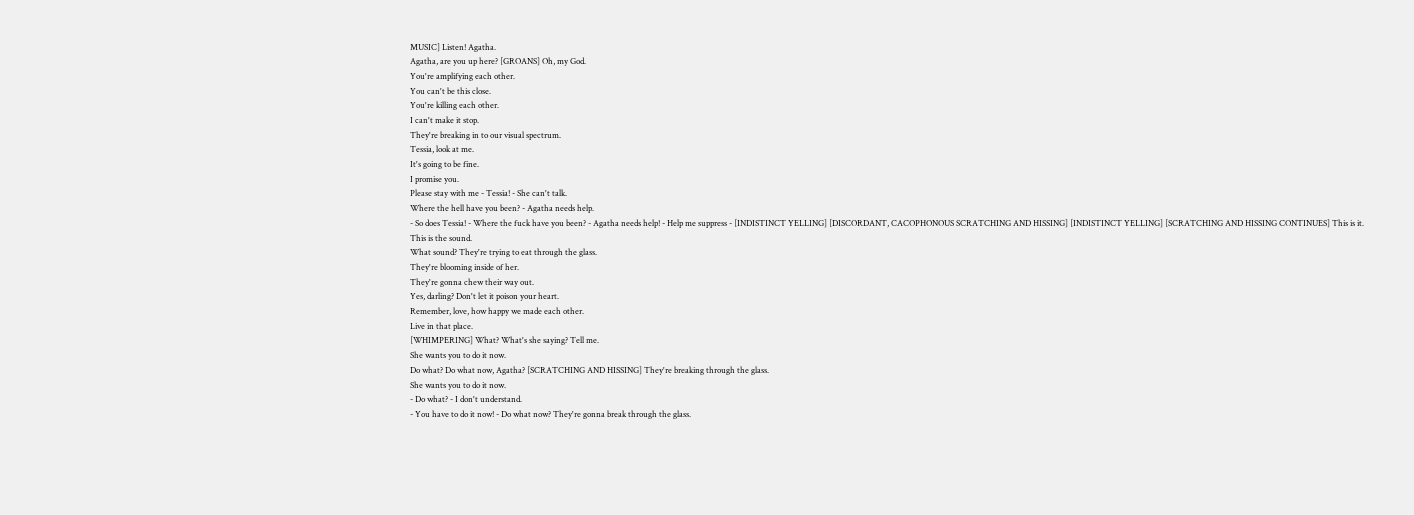MUSIC] Listen! Agatha.
Agatha, are you up here? [GROANS] Oh, my God.
You're amplifying each other.
You can't be this close.
You're killing each other.
I can't make it stop.
They're breaking in to our visual spectrum.
Tessia, look at me.
It's going to be fine.
I promise you.
Please stay with me - Tessia! - She can't talk.
Where the hell have you been? - Agatha needs help.
- So does Tessia! - Where the fuck have you been? - Agatha needs help! - Help me suppress - [INDISTINCT YELLING] [DISCORDANT, CACOPHONOUS SCRATCHING AND HISSING] [INDISTINCT YELLING] [SCRATCHING AND HISSING CONTINUES] This is it.
This is the sound.
What sound? They're trying to eat through the glass.
They're blooming inside of her.
They're gonna chew their way out.
Yes, darling? Don't let it poison your heart.
Remember, love, how happy we made each other.
Live in that place.
[WHIMPERING] What? What's she saying? Tell me.
She wants you to do it now.
Do what? Do what now, Agatha? [SCRATCHING AND HISSING] They're breaking through the glass.
She wants you to do it now.
- Do what? - I don't understand.
- You have to do it now! - Do what now? They're gonna break through the glass.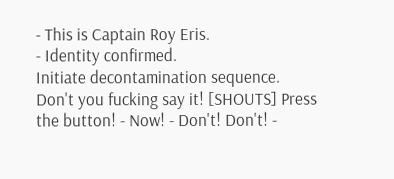- This is Captain Roy Eris.
- Identity confirmed.
Initiate decontamination sequence.
Don't you fucking say it! [SHOUTS] Press the button! - Now! - Don't! Don't! -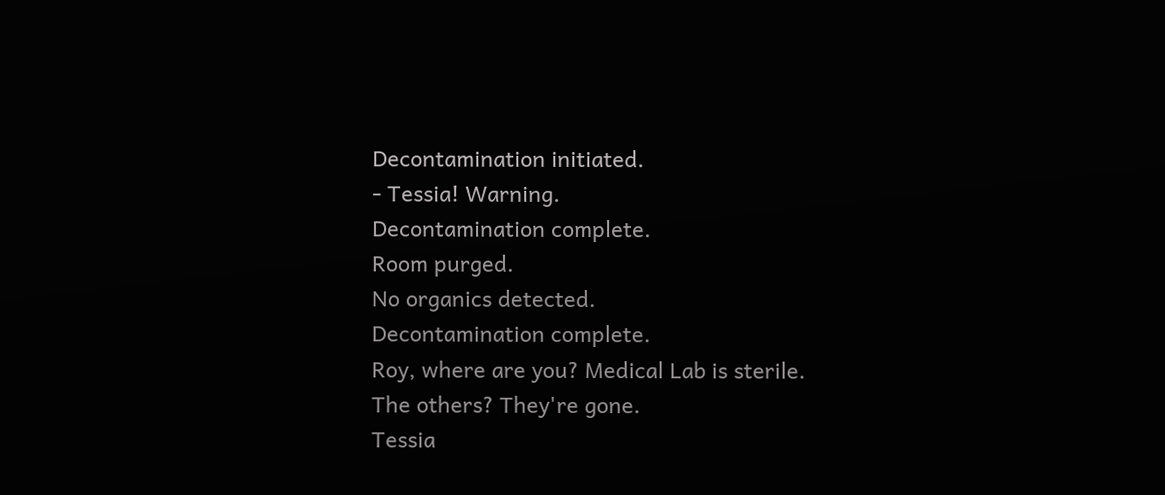Decontamination initiated.
- Tessia! Warning.
Decontamination complete.
Room purged.
No organics detected.
Decontamination complete.
Roy, where are you? Medical Lab is sterile.
The others? They're gone.
Tessia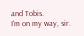and Tobis.
I'm on my way, sir.